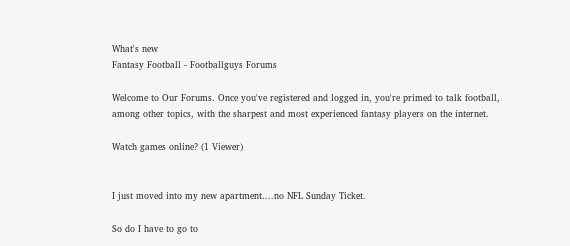What's new
Fantasy Football - Footballguys Forums

Welcome to Our Forums. Once you've registered and logged in, you're primed to talk football, among other topics, with the sharpest and most experienced fantasy players on the internet.

Watch games online? (1 Viewer)


I just moved into my new apartment....no NFL Sunday Ticket.

So do I have to go to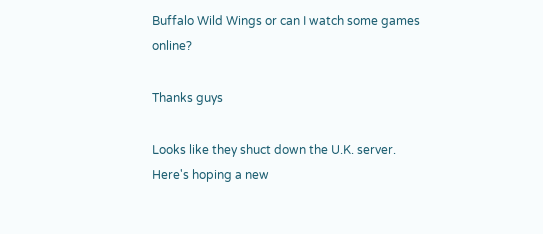Buffalo Wild Wings or can I watch some games online?

Thanks guys

Looks like they shuct down the U.K. server. Here's hoping a new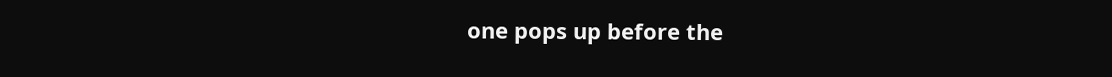one pops up before the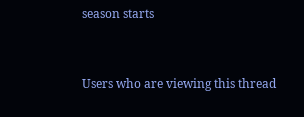season starts


Users who are viewing this thread